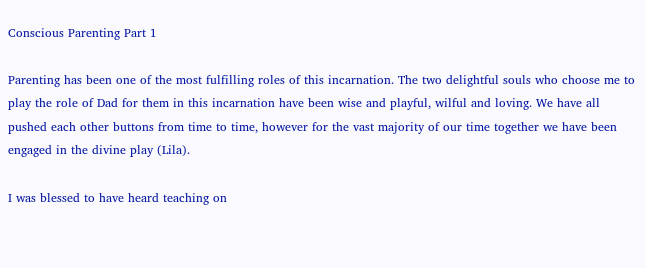Conscious Parenting Part 1

Parenting has been one of the most fulfilling roles of this incarnation. The two delightful souls who choose me to play the role of Dad for them in this incarnation have been wise and playful, wilful and loving. We have all pushed each other buttons from time to time, however for the vast majority of our time together we have been engaged in the divine play (Lila).

I was blessed to have heard teaching on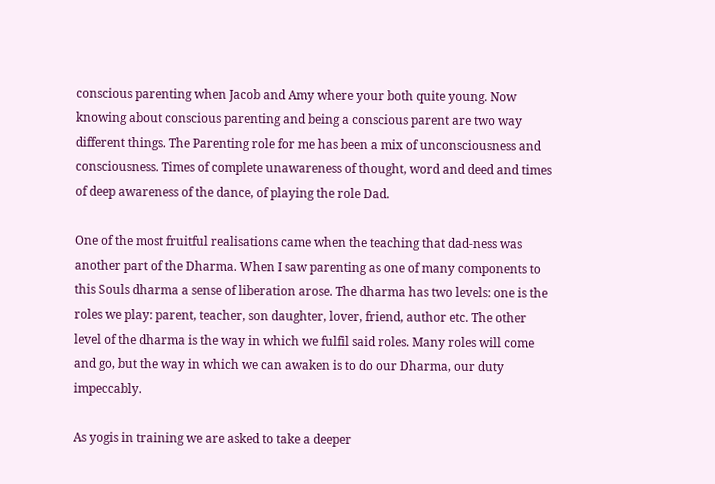conscious parenting when Jacob and Amy where your both quite young. Now knowing about conscious parenting and being a conscious parent are two way different things. The Parenting role for me has been a mix of unconsciousness and consciousness. Times of complete unawareness of thought, word and deed and times of deep awareness of the dance, of playing the role Dad.

One of the most fruitful realisations came when the teaching that dad-ness was another part of the Dharma. When I saw parenting as one of many components to this Souls dharma a sense of liberation arose. The dharma has two levels: one is the roles we play: parent, teacher, son daughter, lover, friend, author etc. The other level of the dharma is the way in which we fulfil said roles. Many roles will come and go, but the way in which we can awaken is to do our Dharma, our duty impeccably.

As yogis in training we are asked to take a deeper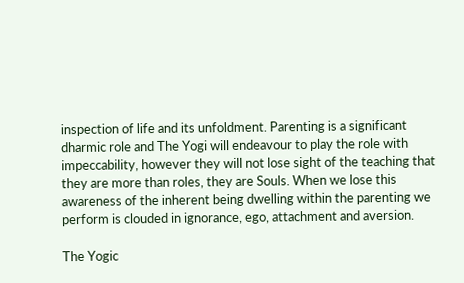inspection of life and its unfoldment. Parenting is a significant dharmic role and The Yogi will endeavour to play the role with impeccability, however they will not lose sight of the teaching that they are more than roles, they are Souls. When we lose this awareness of the inherent being dwelling within the parenting we perform is clouded in ignorance, ego, attachment and aversion.

The Yogic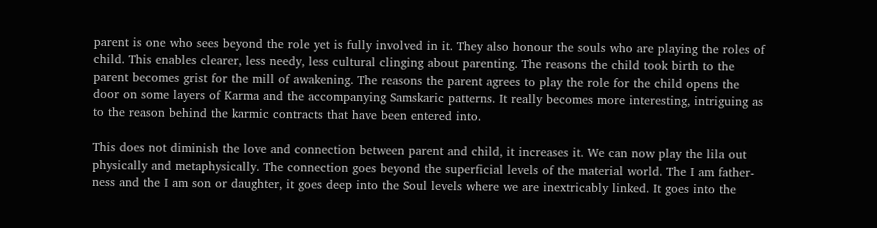parent is one who sees beyond the role yet is fully involved in it. They also honour the souls who are playing the roles of child. This enables clearer, less needy, less cultural clinging about parenting. The reasons the child took birth to the parent becomes grist for the mill of awakening. The reasons the parent agrees to play the role for the child opens the door on some layers of Karma and the accompanying Samskaric patterns. It really becomes more interesting, intriguing as to the reason behind the karmic contracts that have been entered into.

This does not diminish the love and connection between parent and child, it increases it. We can now play the lila out physically and metaphysically. The connection goes beyond the superficial levels of the material world. The I am father- ness and the I am son or daughter, it goes deep into the Soul levels where we are inextricably linked. It goes into the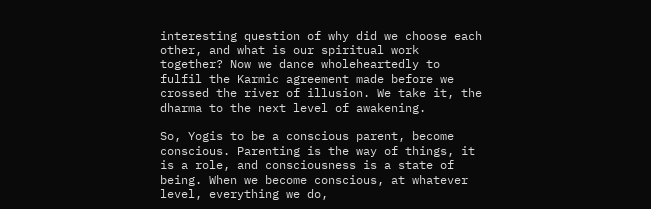interesting question of why did we choose each other, and what is our spiritual work together? Now we dance wholeheartedly to fulfil the Karmic agreement made before we crossed the river of illusion. We take it, the dharma to the next level of awakening.

So, Yogis to be a conscious parent, become conscious. Parenting is the way of things, it is a role, and consciousness is a state of being. When we become conscious, at whatever level, everything we do,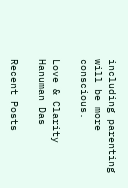including parenting will be more conscious.

Love & Clarity
Hanuman Das

Recent Posts